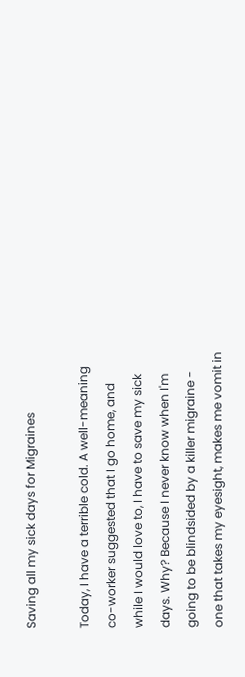Saving all my sick days for Migraines

Today, I have a terrible cold. A well-meaning co-worker suggested that I go home, and while I would love to, I have to save my sick days. Why? Because I never know when I'm going to be blindsided by a killer migraine - one that takes my eyesight, makes me vomit in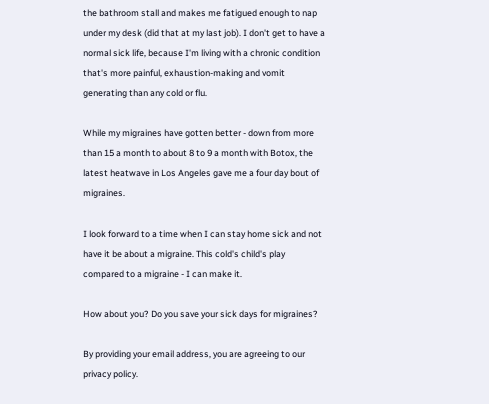the bathroom stall and makes me fatigued enough to nap under my desk (did that at my last job). I don't get to have a normal sick life, because I'm living with a chronic condition that's more painful, exhaustion-making and vomit generating than any cold or flu.

While my migraines have gotten better - down from more than 15 a month to about 8 to 9 a month with Botox, the latest heatwave in Los Angeles gave me a four day bout of migraines.

I look forward to a time when I can stay home sick and not have it be about a migraine. This cold's child's play compared to a migraine - I can make it.

How about you? Do you save your sick days for migraines?

By providing your email address, you are agreeing to our privacy policy.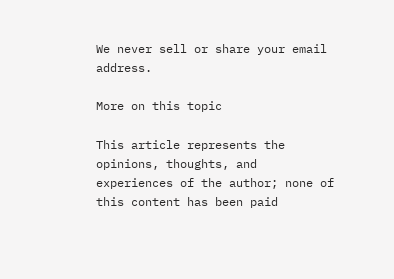We never sell or share your email address.

More on this topic

This article represents the opinions, thoughts, and experiences of the author; none of this content has been paid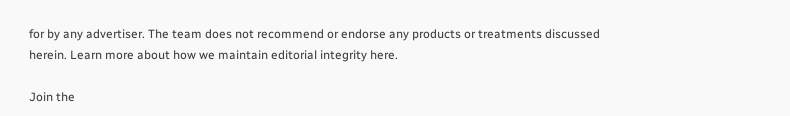for by any advertiser. The team does not recommend or endorse any products or treatments discussed herein. Learn more about how we maintain editorial integrity here.

Join the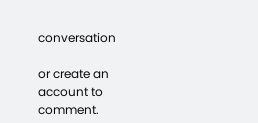conversation

or create an account to comment.